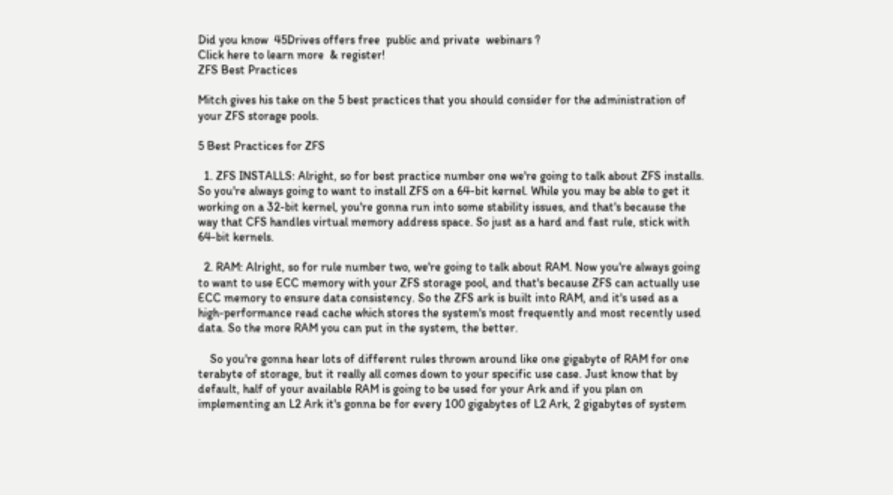Did you know  45Drives offers free  public and private  webinars ?
Click here to learn more  & register!
ZFS Best Practices

Mitch gives his take on the 5 best practices that you should consider for the administration of your ZFS storage pools.

5 Best Practices for ZFS

  1. ZFS INSTALLS: Alright, so for best practice number one we're going to talk about ZFS installs. So you're always going to want to install ZFS on a 64-bit kernel. While you may be able to get it working on a 32-bit kernel, you're gonna run into some stability issues, and that's because the way that CFS handles virtual memory address space. So just as a hard and fast rule, stick with 64-bit kernels.

  2. RAM: Alright, so for rule number two, we're going to talk about RAM. Now you're always going to want to use ECC memory with your ZFS storage pool, and that's because ZFS can actually use ECC memory to ensure data consistency. So the ZFS ark is built into RAM, and it's used as a high-performance read cache which stores the system's most frequently and most recently used data. So the more RAM you can put in the system, the better.

    So you're gonna hear lots of different rules thrown around like one gigabyte of RAM for one terabyte of storage, but it really all comes down to your specific use case. Just know that by default, half of your available RAM is going to be used for your Ark and if you plan on implementing an L2 Ark it's gonna be for every 100 gigabytes of L2 Ark, 2 gigabytes of system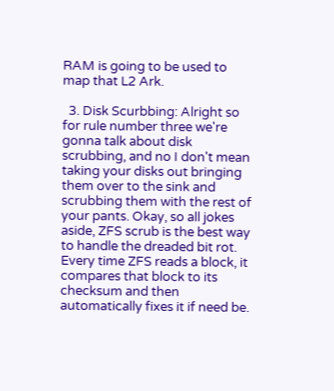RAM is going to be used to map that L2 Ark.

  3. Disk Scurbbing: Alright so for rule number three we're gonna talk about disk scrubbing, and no I don't mean taking your disks out bringing them over to the sink and scrubbing them with the rest of your pants. Okay, so all jokes aside, ZFS scrub is the best way to handle the dreaded bit rot. Every time ZFS reads a block, it compares that block to its checksum and then automatically fixes it if need be.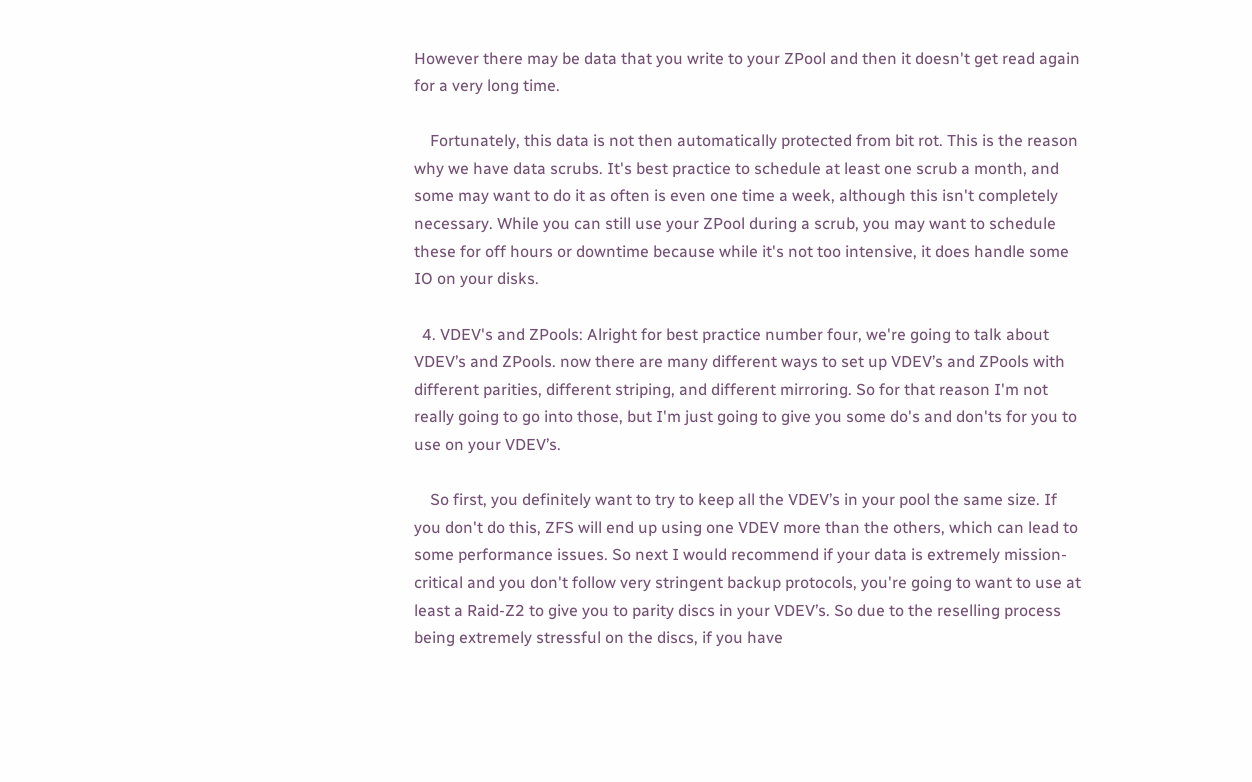However there may be data that you write to your ZPool and then it doesn't get read again for a very long time.

    Fortunately, this data is not then automatically protected from bit rot. This is the reason why we have data scrubs. It's best practice to schedule at least one scrub a month, and some may want to do it as often is even one time a week, although this isn't completely necessary. While you can still use your ZPool during a scrub, you may want to schedule these for off hours or downtime because while it's not too intensive, it does handle some IO on your disks.

  4. VDEV's and ZPools: Alright for best practice number four, we're going to talk about VDEV’s and ZPools. now there are many different ways to set up VDEV’s and ZPools with different parities, different striping, and different mirroring. So for that reason I'm not really going to go into those, but I'm just going to give you some do's and don'ts for you to use on your VDEV’s.

    So first, you definitely want to try to keep all the VDEV’s in your pool the same size. If you don't do this, ZFS will end up using one VDEV more than the others, which can lead to some performance issues. So next I would recommend if your data is extremely mission-critical and you don't follow very stringent backup protocols, you're going to want to use at least a Raid-Z2 to give you to parity discs in your VDEV’s. So due to the reselling process being extremely stressful on the discs, if you have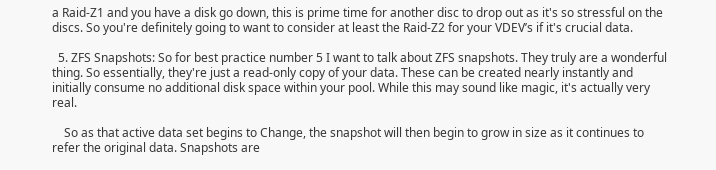a Raid-Z1 and you have a disk go down, this is prime time for another disc to drop out as it's so stressful on the discs. So you're definitely going to want to consider at least the Raid-Z2 for your VDEV’s if it's crucial data.

  5. ZFS Snapshots: So for best practice number 5 I want to talk about ZFS snapshots. They truly are a wonderful thing. So essentially, they're just a read-only copy of your data. These can be created nearly instantly and initially consume no additional disk space within your pool. While this may sound like magic, it's actually very real.

    So as that active data set begins to Change, the snapshot will then begin to grow in size as it continues to refer the original data. Snapshots are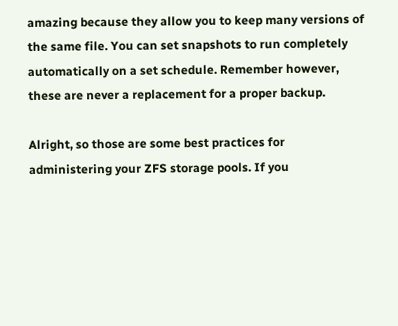amazing because they allow you to keep many versions of the same file. You can set snapshots to run completely automatically on a set schedule. Remember however, these are never a replacement for a proper backup.

Alright, so those are some best practices for administering your ZFS storage pools. If you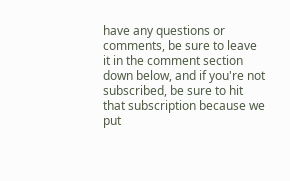have any questions or comments, be sure to leave it in the comment section down below, and if you're not subscribed, be sure to hit that subscription because we put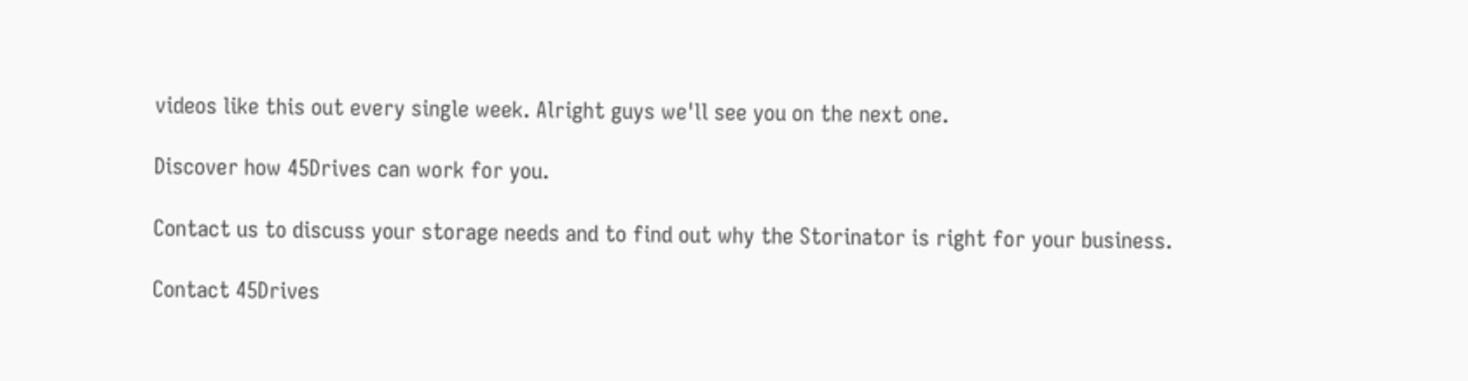videos like this out every single week. Alright guys we'll see you on the next one.

Discover how 45Drives can work for you.

Contact us to discuss your storage needs and to find out why the Storinator is right for your business.

Contact 45Drives